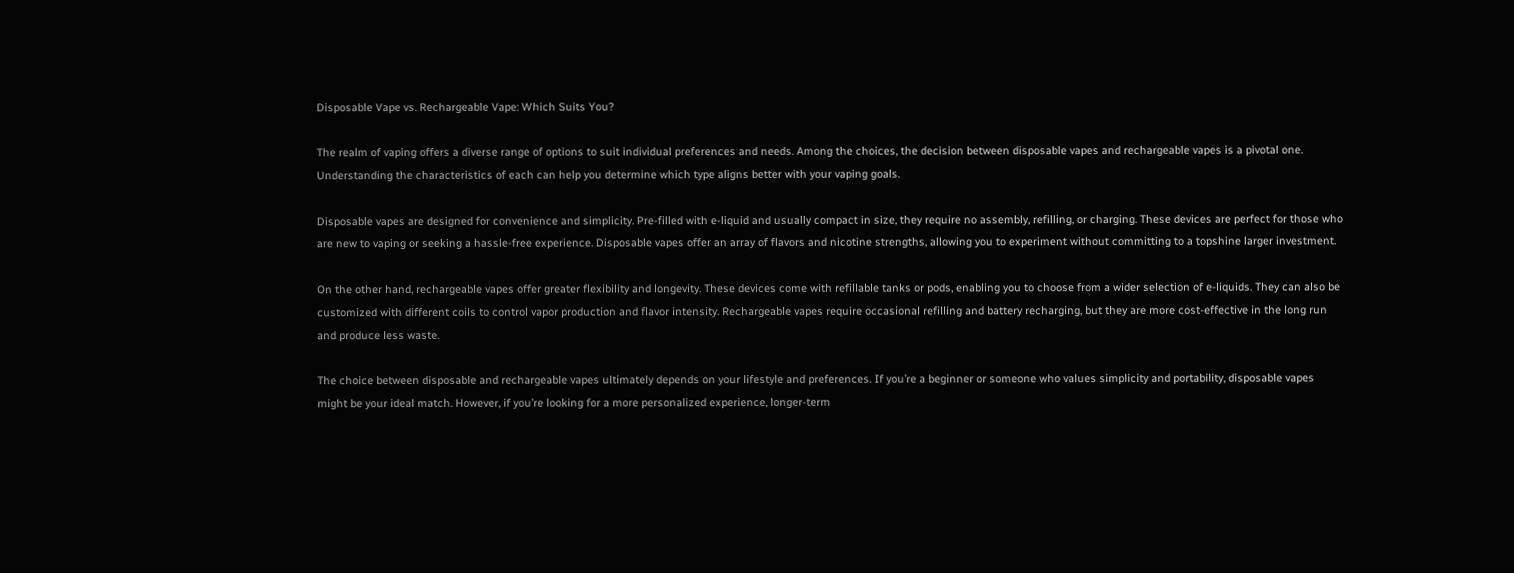Disposable Vape vs. Rechargeable Vape: Which Suits You?

The realm of vaping offers a diverse range of options to suit individual preferences and needs. Among the choices, the decision between disposable vapes and rechargeable vapes is a pivotal one. Understanding the characteristics of each can help you determine which type aligns better with your vaping goals.

Disposable vapes are designed for convenience and simplicity. Pre-filled with e-liquid and usually compact in size, they require no assembly, refilling, or charging. These devices are perfect for those who are new to vaping or seeking a hassle-free experience. Disposable vapes offer an array of flavors and nicotine strengths, allowing you to experiment without committing to a topshine larger investment.

On the other hand, rechargeable vapes offer greater flexibility and longevity. These devices come with refillable tanks or pods, enabling you to choose from a wider selection of e-liquids. They can also be customized with different coils to control vapor production and flavor intensity. Rechargeable vapes require occasional refilling and battery recharging, but they are more cost-effective in the long run and produce less waste.

The choice between disposable and rechargeable vapes ultimately depends on your lifestyle and preferences. If you’re a beginner or someone who values simplicity and portability, disposable vapes might be your ideal match. However, if you’re looking for a more personalized experience, longer-term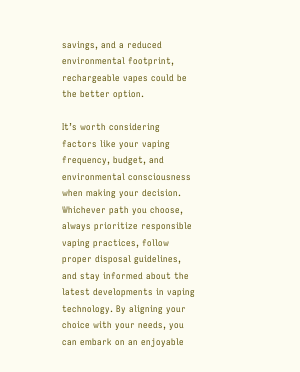savings, and a reduced environmental footprint, rechargeable vapes could be the better option.

It’s worth considering factors like your vaping frequency, budget, and environmental consciousness when making your decision. Whichever path you choose, always prioritize responsible vaping practices, follow proper disposal guidelines, and stay informed about the latest developments in vaping technology. By aligning your choice with your needs, you can embark on an enjoyable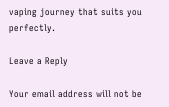vaping journey that suits you perfectly.

Leave a Reply

Your email address will not be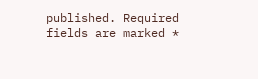published. Required fields are marked *